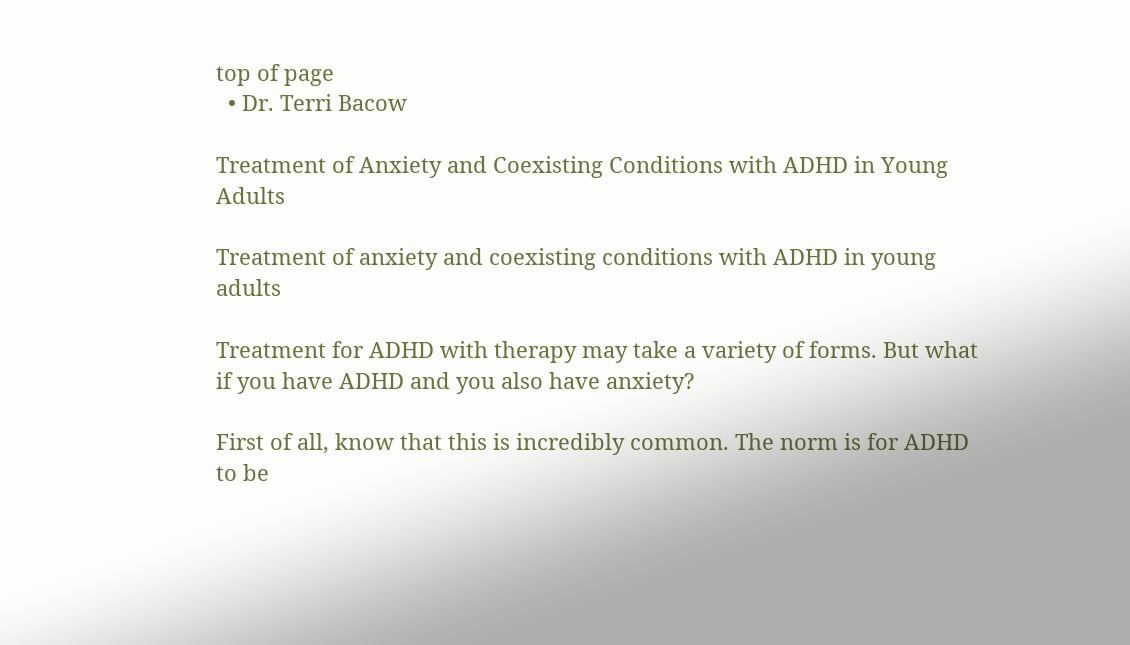top of page
  • Dr. Terri Bacow

Treatment of Anxiety and Coexisting Conditions with ADHD in Young Adults

Treatment of anxiety and coexisting conditions with ADHD in young adults

Treatment for ADHD with therapy may take a variety of forms. But what if you have ADHD and you also have anxiety?

First of all, know that this is incredibly common. The norm is for ADHD to be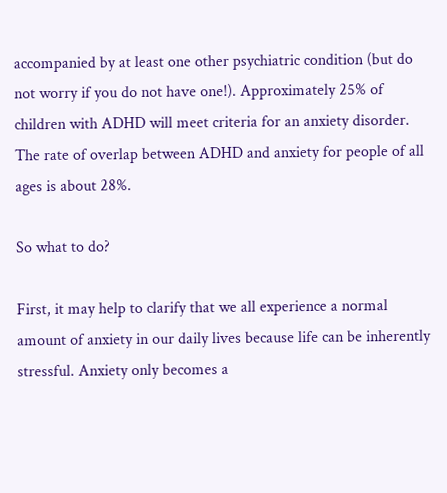accompanied by at least one other psychiatric condition (but do not worry if you do not have one!). Approximately 25% of children with ADHD will meet criteria for an anxiety disorder. The rate of overlap between ADHD and anxiety for people of all ages is about 28%.

So what to do?

First, it may help to clarify that we all experience a normal amount of anxiety in our daily lives because life can be inherently stressful. Anxiety only becomes a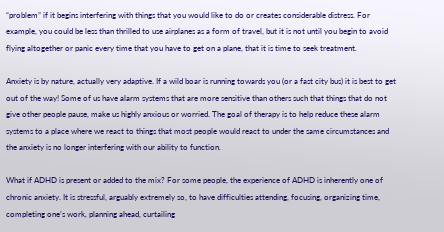“problem” if it begins interfering with things that you would like to do or creates considerable distress. For example, you could be less than thrilled to use airplanes as a form of travel, but it is not until you begin to avoid flying altogether or panic every time that you have to get on a plane, that it is time to seek treatment.

Anxiety is by nature, actually very adaptive. If a wild boar is running towards you (or a fast city bus) it is best to get out of the way! Some of us have alarm systems that are more sensitive than others such that things that do not give other people pause, make us highly anxious or worried. The goal of therapy is to help reduce these alarm systems to a place where we react to things that most people would react to under the same circumstances and the anxiety is no longer interfering with our ability to function.

What if ADHD is present or added to the mix? For some people, the experience of ADHD is inherently one of chronic anxiety. It is stressful, arguably extremely so, to have difficulties attending, focusing, organizing time, completing one’s work, planning ahead, curtailing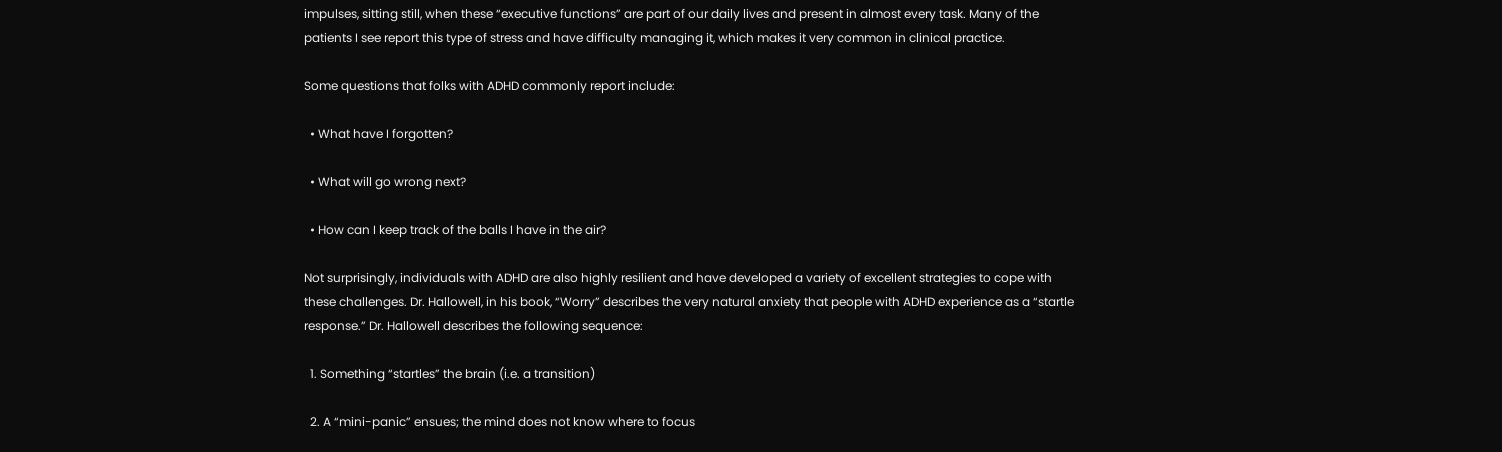impulses, sitting still, when these “executive functions” are part of our daily lives and present in almost every task. Many of the patients I see report this type of stress and have difficulty managing it, which makes it very common in clinical practice.

Some questions that folks with ADHD commonly report include:

  • What have I forgotten?

  • What will go wrong next?

  • How can I keep track of the balls I have in the air?

Not surprisingly, individuals with ADHD are also highly resilient and have developed a variety of excellent strategies to cope with these challenges. Dr. Hallowell, in his book, “Worry” describes the very natural anxiety that people with ADHD experience as a “startle response.” Dr. Hallowell describes the following sequence:

  1. Something “startles” the brain (i.e. a transition)

  2. A “mini-panic” ensues; the mind does not know where to focus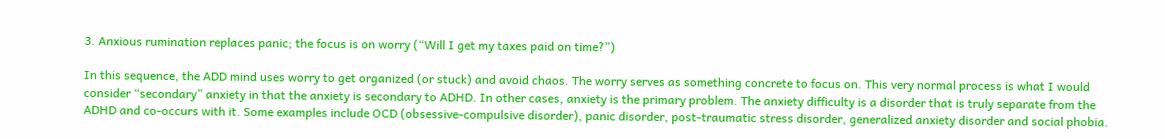3. Anxious rumination replaces panic; the focus is on worry (“Will I get my taxes paid on time?”)

In this sequence, the ADD mind uses worry to get organized (or stuck) and avoid chaos. The worry serves as something concrete to focus on. This very normal process is what I would consider “secondary” anxiety in that the anxiety is secondary to ADHD. In other cases, anxiety is the primary problem. The anxiety difficulty is a disorder that is truly separate from the ADHD and co-occurs with it. Some examples include OCD (obsessive-compulsive disorder), panic disorder, post-traumatic stress disorder, generalized anxiety disorder and social phobia.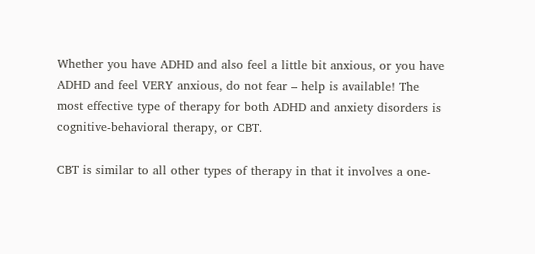Whether you have ADHD and also feel a little bit anxious, or you have ADHD and feel VERY anxious, do not fear – help is available! The most effective type of therapy for both ADHD and anxiety disorders is cognitive-behavioral therapy, or CBT.

CBT is similar to all other types of therapy in that it involves a one-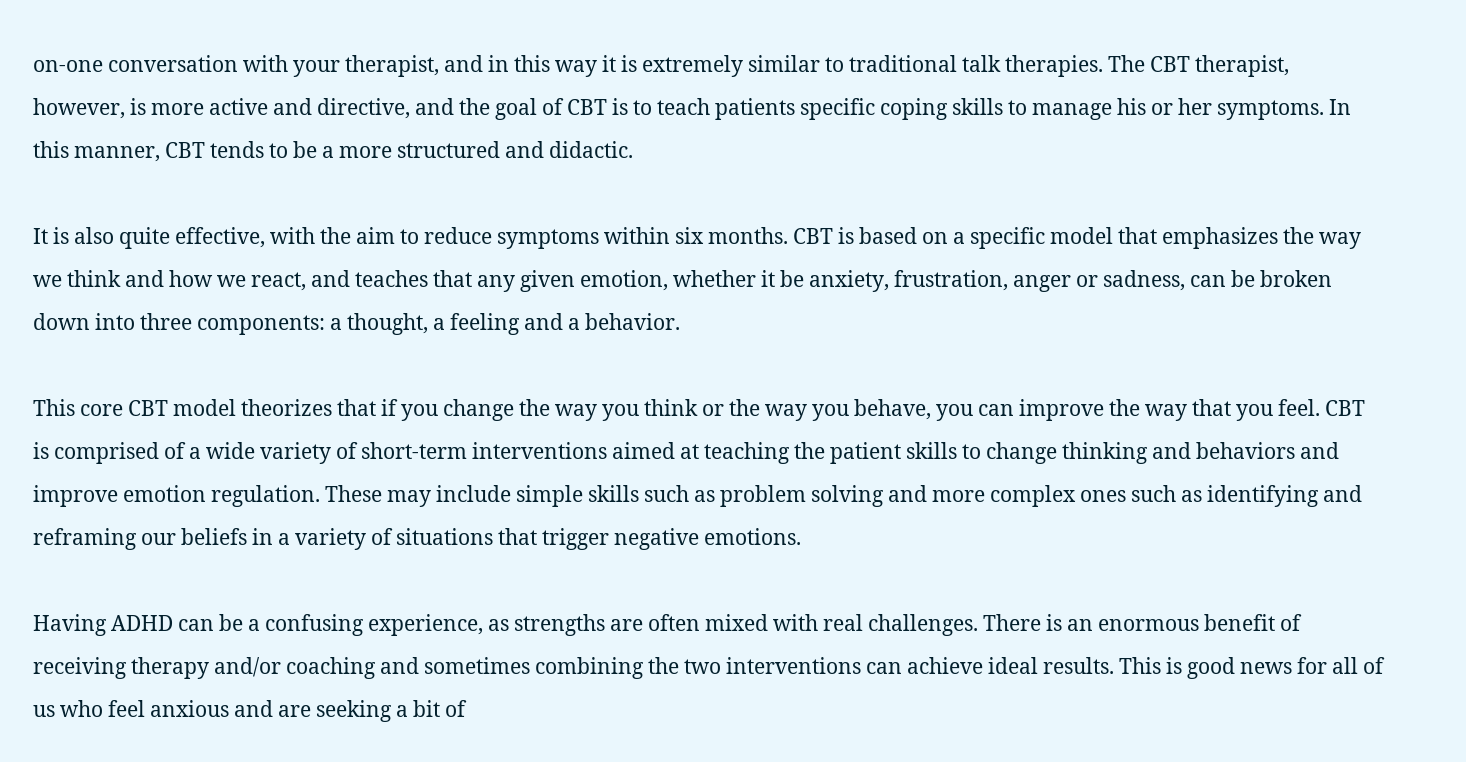on-one conversation with your therapist, and in this way it is extremely similar to traditional talk therapies. The CBT therapist, however, is more active and directive, and the goal of CBT is to teach patients specific coping skills to manage his or her symptoms. In this manner, CBT tends to be a more structured and didactic.

It is also quite effective, with the aim to reduce symptoms within six months. CBT is based on a specific model that emphasizes the way we think and how we react, and teaches that any given emotion, whether it be anxiety, frustration, anger or sadness, can be broken down into three components: a thought, a feeling and a behavior.

This core CBT model theorizes that if you change the way you think or the way you behave, you can improve the way that you feel. CBT is comprised of a wide variety of short-term interventions aimed at teaching the patient skills to change thinking and behaviors and improve emotion regulation. These may include simple skills such as problem solving and more complex ones such as identifying and reframing our beliefs in a variety of situations that trigger negative emotions.

Having ADHD can be a confusing experience, as strengths are often mixed with real challenges. There is an enormous benefit of receiving therapy and/or coaching and sometimes combining the two interventions can achieve ideal results. This is good news for all of us who feel anxious and are seeking a bit of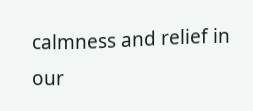calmness and relief in our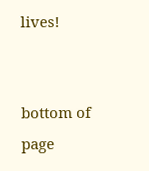lives!


bottom of page